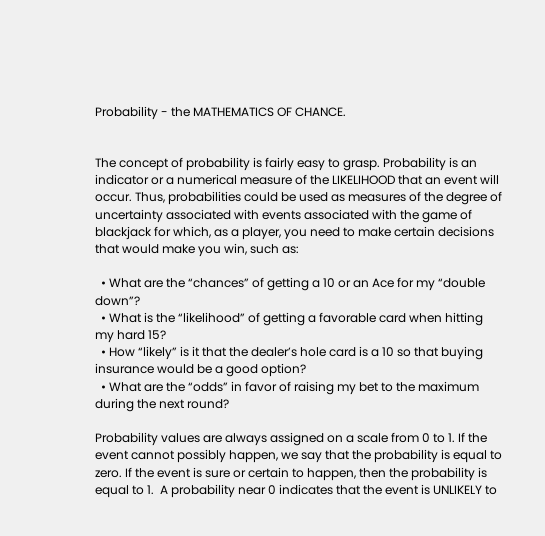Probability - the MATHEMATICS OF CHANCE.


The concept of probability is fairly easy to grasp. Probability is an indicator or a numerical measure of the LIKELIHOOD that an event will occur. Thus, probabilities could be used as measures of the degree of uncertainty associated with events associated with the game of blackjack for which, as a player, you need to make certain decisions that would make you win, such as:

  • What are the “chances” of getting a 10 or an Ace for my “double down”?
  • What is the “likelihood” of getting a favorable card when hitting my hard 15?
  • How “likely” is it that the dealer’s hole card is a 10 so that buying insurance would be a good option?
  • What are the “odds” in favor of raising my bet to the maximum during the next round?

Probability values are always assigned on a scale from 0 to 1. If the event cannot possibly happen, we say that the probability is equal to zero. If the event is sure or certain to happen, then the probability is equal to 1.  A probability near 0 indicates that the event is UNLIKELY to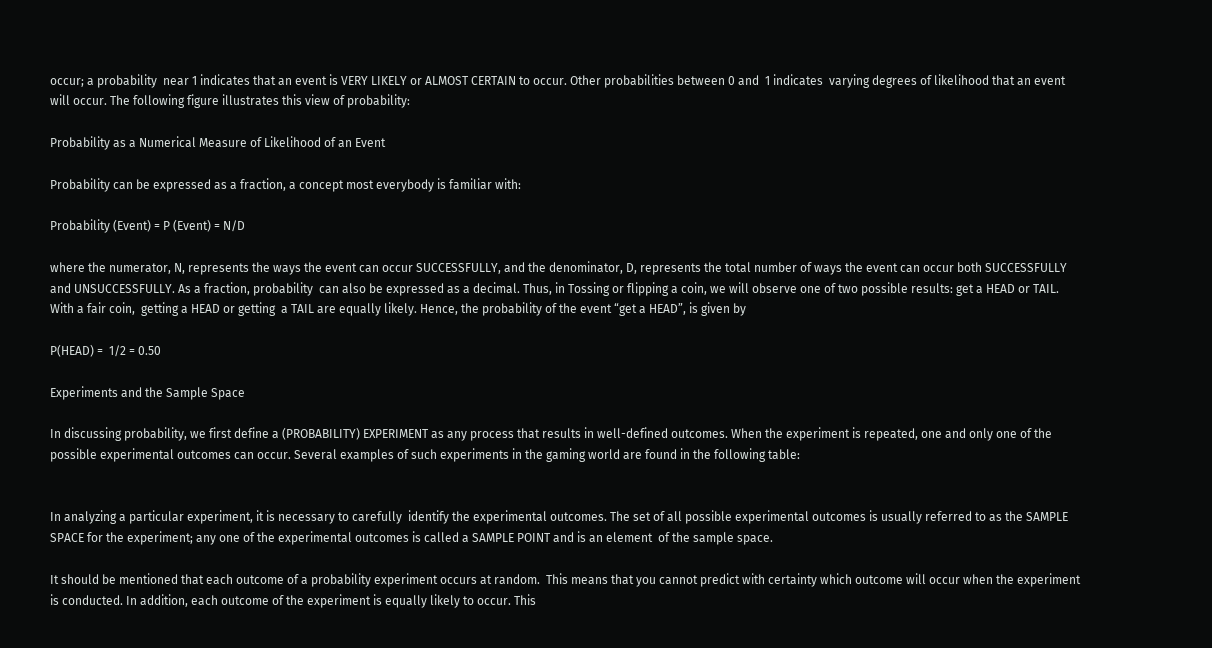occur; a probability  near 1 indicates that an event is VERY LIKELY or ALMOST CERTAIN to occur. Other probabilities between 0 and  1 indicates  varying degrees of likelihood that an event will occur. The following figure illustrates this view of probability:

Probability as a Numerical Measure of Likelihood of an Event

Probability can be expressed as a fraction, a concept most everybody is familiar with:

Probability (Event) = P (Event) = N/D

where the numerator, N, represents the ways the event can occur SUCCESSFULLY, and the denominator, D, represents the total number of ways the event can occur both SUCCESSFULLY and UNSUCCESSFULLY. As a fraction, probability  can also be expressed as a decimal. Thus, in Tossing or flipping a coin, we will observe one of two possible results: get a HEAD or TAIL. With a fair coin,  getting a HEAD or getting  a TAIL are equally likely. Hence, the probability of the event “get a HEAD”, is given by

P(HEAD) =  1/2 = 0.50

Experiments and the Sample Space

In discussing probability, we first define a (PROBABILITY) EXPERIMENT as any process that results in well-defined outcomes. When the experiment is repeated, one and only one of the possible experimental outcomes can occur. Several examples of such experiments in the gaming world are found in the following table:


In analyzing a particular experiment, it is necessary to carefully  identify the experimental outcomes. The set of all possible experimental outcomes is usually referred to as the SAMPLE SPACE for the experiment; any one of the experimental outcomes is called a SAMPLE POINT and is an element  of the sample space.

It should be mentioned that each outcome of a probability experiment occurs at random.  This means that you cannot predict with certainty which outcome will occur when the experiment is conducted. In addition, each outcome of the experiment is equally likely to occur. This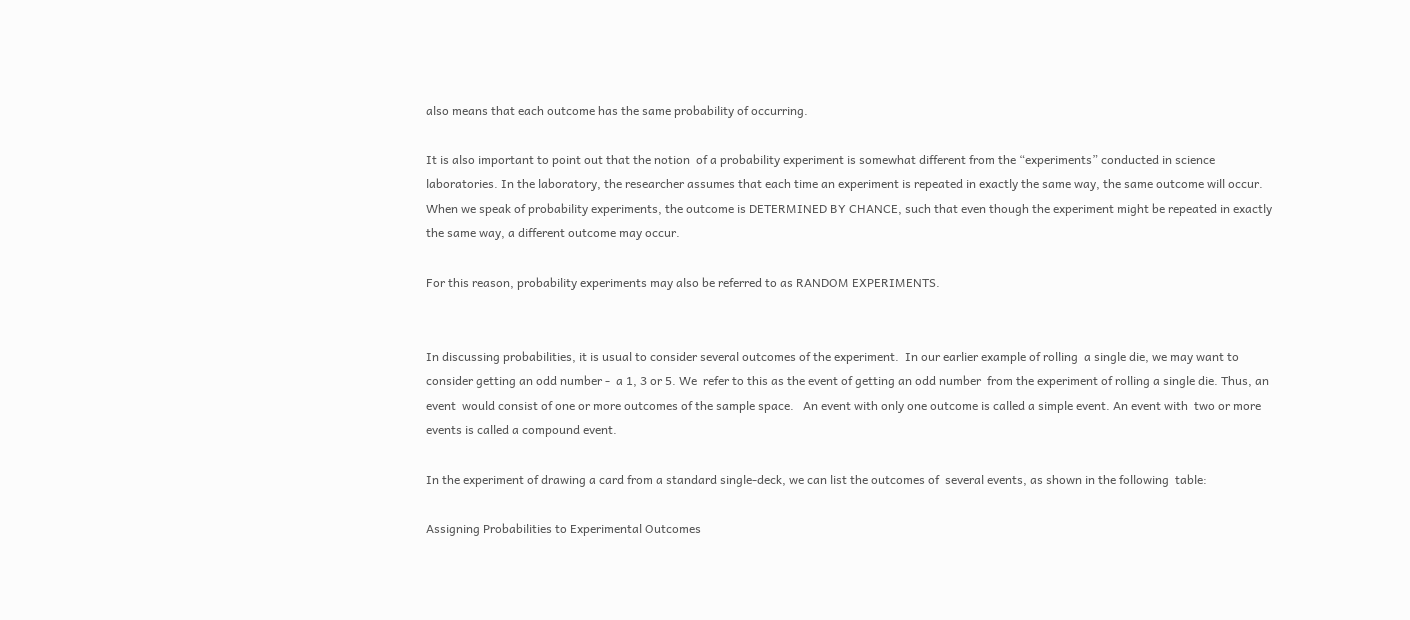also means that each outcome has the same probability of occurring.

It is also important to point out that the notion  of a probability experiment is somewhat different from the “experiments” conducted in science laboratories. In the laboratory, the researcher assumes that each time an experiment is repeated in exactly the same way, the same outcome will occur. When we speak of probability experiments, the outcome is DETERMINED BY CHANCE, such that even though the experiment might be repeated in exactly the same way, a different outcome may occur.

For this reason, probability experiments may also be referred to as RANDOM EXPERIMENTS.


In discussing probabilities, it is usual to consider several outcomes of the experiment.  In our earlier example of rolling  a single die, we may want to consider getting an odd number -  a 1, 3 or 5. We  refer to this as the event of getting an odd number  from the experiment of rolling a single die. Thus, an event  would consist of one or more outcomes of the sample space.   An event with only one outcome is called a simple event. An event with  two or more events is called a compound event.

In the experiment of drawing a card from a standard single-deck, we can list the outcomes of  several events, as shown in the following  table:

Assigning Probabilities to Experimental Outcomes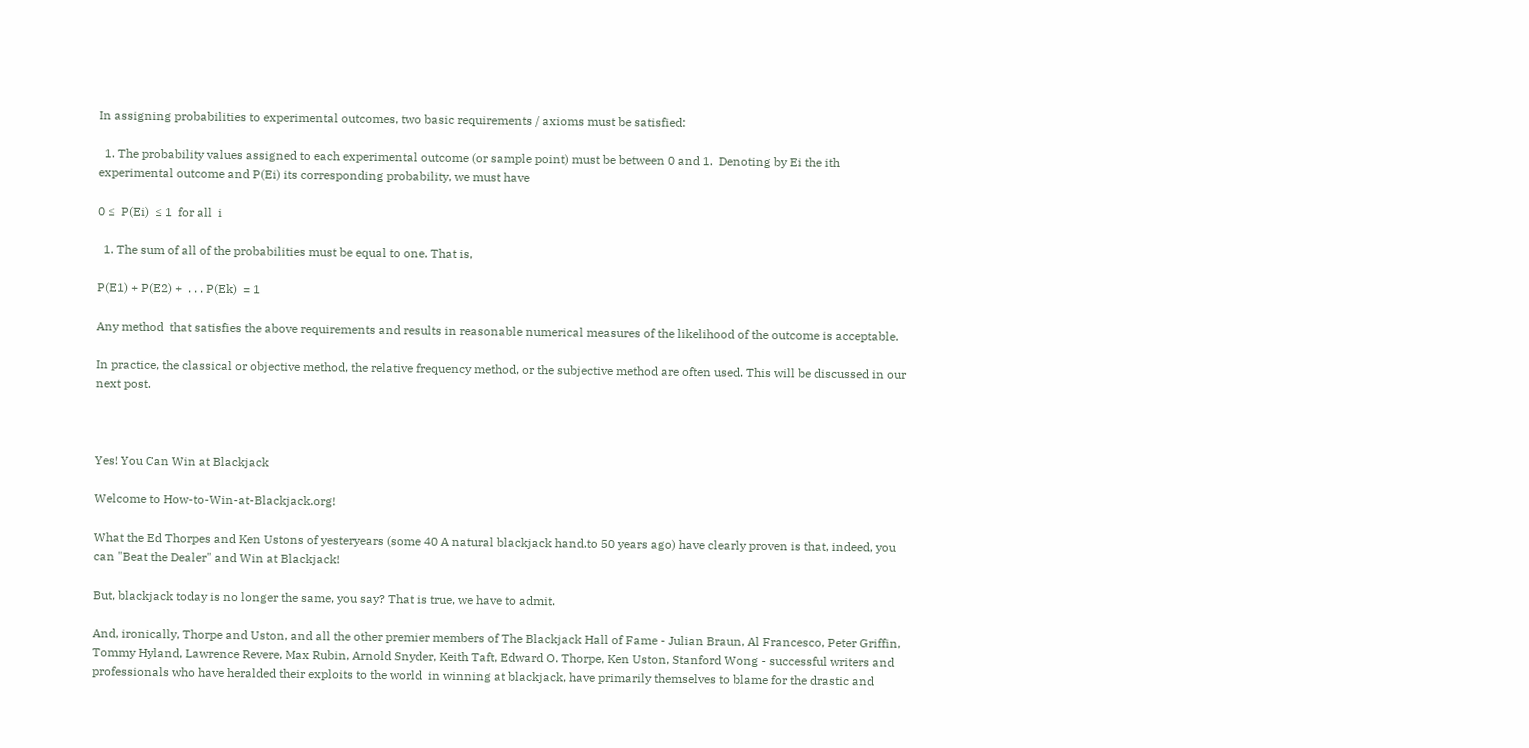In assigning probabilities to experimental outcomes, two basic requirements / axioms must be satisfied:

  1. The probability values assigned to each experimental outcome (or sample point) must be between 0 and 1.  Denoting by Ei the ith experimental outcome and P(Ei) its corresponding probability, we must have

0 ≤  P(Ei)  ≤ 1  for all  i

  1. The sum of all of the probabilities must be equal to one. That is,

P(E1) + P(E2) +  . . . P(Ek)  = 1

Any method  that satisfies the above requirements and results in reasonable numerical measures of the likelihood of the outcome is acceptable.

In practice, the classical or objective method, the relative frequency method, or the subjective method are often used. This will be discussed in our next post.



Yes! You Can Win at Blackjack

Welcome to How-to-Win-at-Blackjack.org!

What the Ed Thorpes and Ken Ustons of yesteryears (some 40 A natural blackjack hand.to 50 years ago) have clearly proven is that, indeed, you can "Beat the Dealer" and Win at Blackjack!

But, blackjack today is no longer the same, you say? That is true, we have to admit.

And, ironically, Thorpe and Uston, and all the other premier members of The Blackjack Hall of Fame - Julian Braun, Al Francesco, Peter Griffin, Tommy Hyland, Lawrence Revere, Max Rubin, Arnold Snyder, Keith Taft, Edward O. Thorpe, Ken Uston, Stanford Wong - successful writers and professionals who have heralded their exploits to the world  in winning at blackjack, have primarily themselves to blame for the drastic and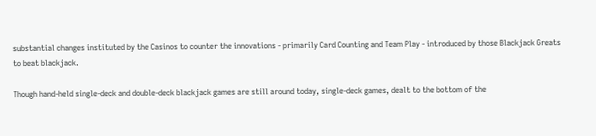substantial changes instituted by the Casinos to counter the innovations - primarily Card Counting and Team Play - introduced by those Blackjack Greats to beat blackjack.

Though hand-held single-deck and double-deck blackjack games are still around today, single-deck games, dealt to the bottom of the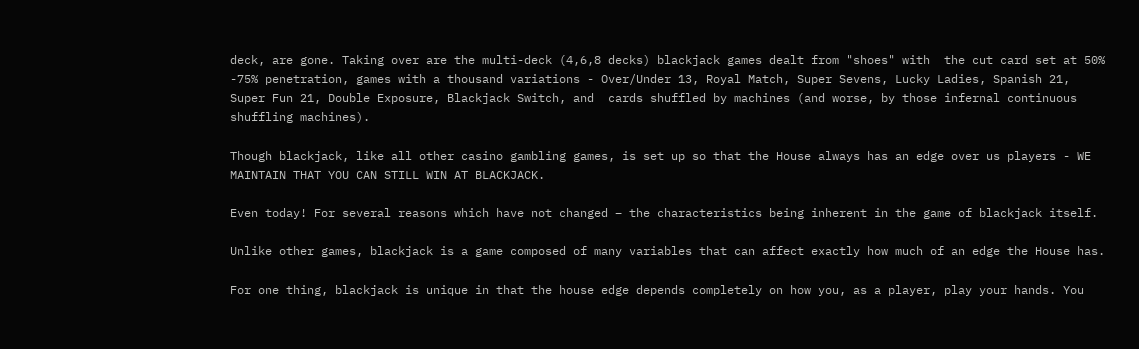deck, are gone. Taking over are the multi-deck (4,6,8 decks) blackjack games dealt from "shoes" with  the cut card set at 50% -75% penetration, games with a thousand variations - Over/Under 13, Royal Match, Super Sevens, Lucky Ladies, Spanish 21, Super Fun 21, Double Exposure, Blackjack Switch, and  cards shuffled by machines (and worse, by those infernal continuous shuffling machines).

Though blackjack, like all other casino gambling games, is set up so that the House always has an edge over us players - WE MAINTAIN THAT YOU CAN STILL WIN AT BLACKJACK.

Even today! For several reasons which have not changed – the characteristics being inherent in the game of blackjack itself.

Unlike other games, blackjack is a game composed of many variables that can affect exactly how much of an edge the House has.

For one thing, blackjack is unique in that the house edge depends completely on how you, as a player, play your hands. You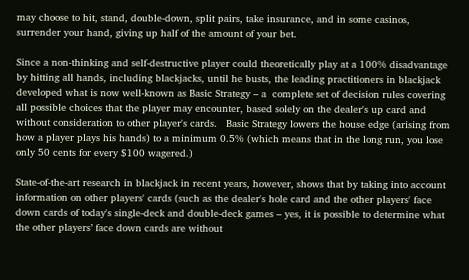may choose to hit, stand, double-down, split pairs, take insurance, and in some casinos, surrender your hand, giving up half of the amount of your bet.

Since a non-thinking and self-destructive player could theoretically play at a 100% disadvantage by hitting all hands, including blackjacks, until he busts, the leading practitioners in blackjack developed what is now well-known as Basic Strategy – a  complete set of decision rules covering all possible choices that the player may encounter, based solely on the dealer's up card and without consideration to other player's cards.   Basic Strategy lowers the house edge (arising from how a player plays his hands) to a minimum 0.5% (which means that in the long run, you lose only 50 cents for every $100 wagered.)

State-of-the-art research in blackjack in recent years, however, shows that by taking into account information on other players' cards (such as the dealer's hole card and the other players' face down cards of today's single-deck and double-deck games – yes, it is possible to determine what the other players’ face down cards are without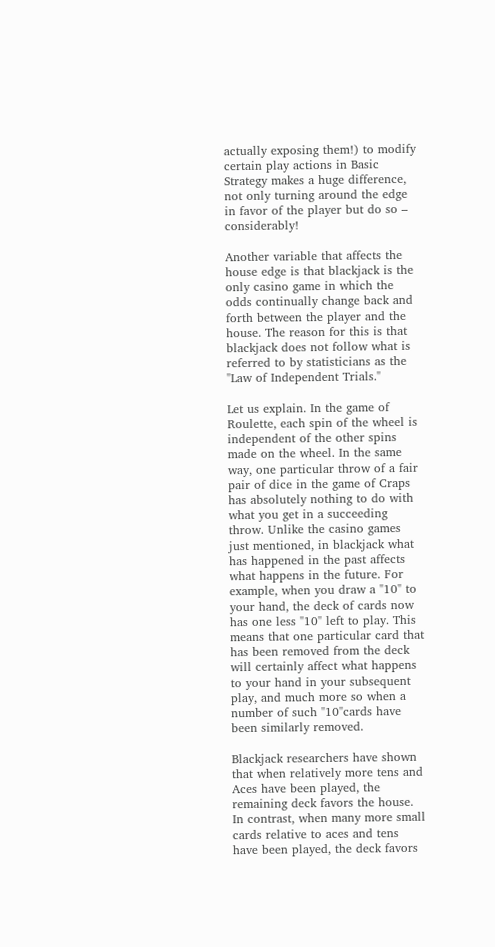actually exposing them!) to modify certain play actions in Basic Strategy makes a huge difference, not only turning around the edge in favor of the player but do so – considerably!

Another variable that affects the house edge is that blackjack is the only casino game in which the odds continually change back and forth between the player and the house. The reason for this is that blackjack does not follow what is referred to by statisticians as the "Law of Independent Trials."

Let us explain. In the game of Roulette, each spin of the wheel is independent of the other spins made on the wheel. In the same way, one particular throw of a fair pair of dice in the game of Craps has absolutely nothing to do with what you get in a succeeding throw. Unlike the casino games just mentioned, in blackjack what has happened in the past affects what happens in the future. For example, when you draw a "10" to your hand, the deck of cards now has one less "10" left to play. This means that one particular card that has been removed from the deck will certainly affect what happens to your hand in your subsequent play, and much more so when a number of such "10"cards have been similarly removed.

Blackjack researchers have shown that when relatively more tens and Aces have been played, the remaining deck favors the house. In contrast, when many more small cards relative to aces and tens have been played, the deck favors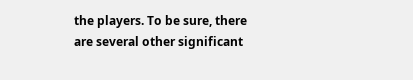the players. To be sure, there are several other significant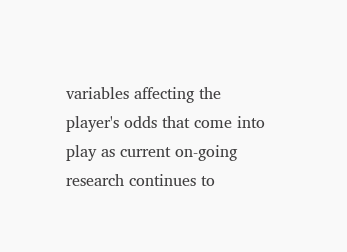variables affecting the player's odds that come into play as current on-going research continues to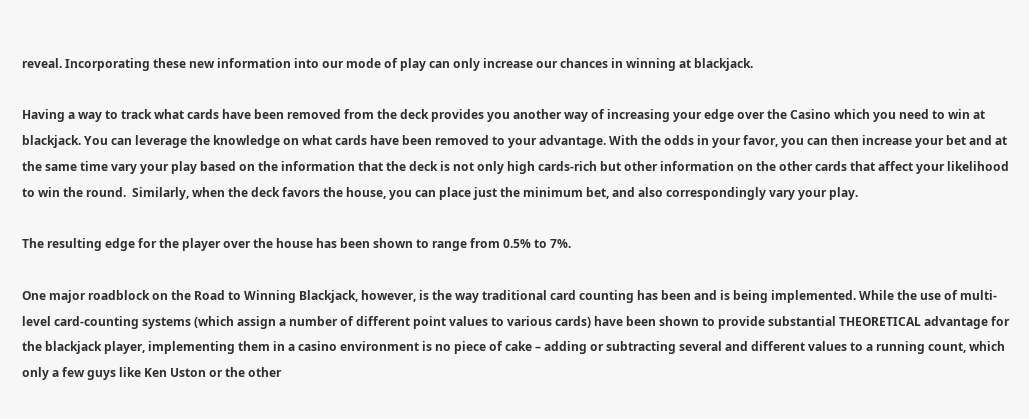reveal. Incorporating these new information into our mode of play can only increase our chances in winning at blackjack.

Having a way to track what cards have been removed from the deck provides you another way of increasing your edge over the Casino which you need to win at blackjack. You can leverage the knowledge on what cards have been removed to your advantage. With the odds in your favor, you can then increase your bet and at the same time vary your play based on the information that the deck is not only high cards-rich but other information on the other cards that affect your likelihood to win the round.  Similarly, when the deck favors the house, you can place just the minimum bet, and also correspondingly vary your play.

The resulting edge for the player over the house has been shown to range from 0.5% to 7%.

One major roadblock on the Road to Winning Blackjack, however, is the way traditional card counting has been and is being implemented. While the use of multi-level card-counting systems (which assign a number of different point values to various cards) have been shown to provide substantial THEORETICAL advantage for the blackjack player, implementing them in a casino environment is no piece of cake – adding or subtracting several and different values to a running count, which only a few guys like Ken Uston or the other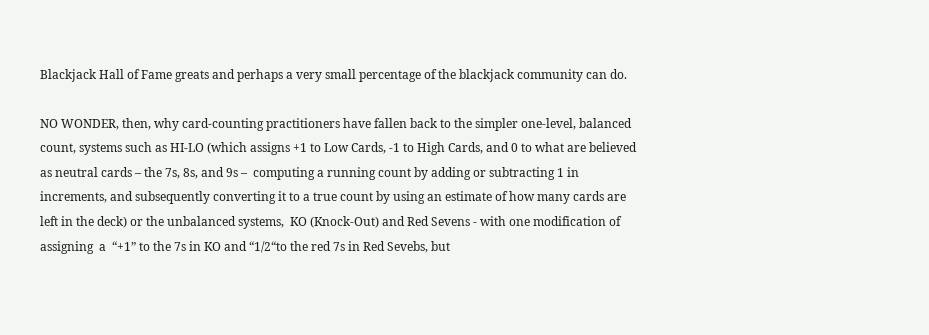Blackjack Hall of Fame greats and perhaps a very small percentage of the blackjack community can do.

NO WONDER, then, why card-counting practitioners have fallen back to the simpler one-level, balanced count, systems such as HI-LO (which assigns +1 to Low Cards, -1 to High Cards, and 0 to what are believed as neutral cards – the 7s, 8s, and 9s –  computing a running count by adding or subtracting 1 in increments, and subsequently converting it to a true count by using an estimate of how many cards are left in the deck) or the unbalanced systems,  KO (Knock-Out) and Red Sevens - with one modification of assigning  a  “+1” to the 7s in KO and “1/2“to the red 7s in Red Sevebs, but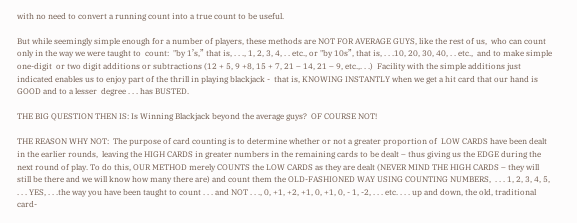with no need to convert a running count into a true count to be useful.

But while seemingly simple enough for a number of players, these methods are NOT FOR AVERAGE GUYS, like the rest of us,  who can count only in the way we were taught to  count:  "by 1’s,” that is, . . ., 1, 2, 3, 4, . . etc., or "by 10s”, that is, . . .10, 20, 30, 40, . . etc.,  and to make simple one-digit  or two digit additions or subtractions (12 + 5, 9 +8, 15 + 7, 21 – 14, 21 – 9, etc.,. . .)  Facility with the simple additions just indicated enables us to enjoy part of the thrill in playing blackjack -  that is, KNOWING INSTANTLY when we get a hit card that our hand is GOOD and to a lesser  degree . . . has BUSTED.

THE BIG QUESTION THEN IS: Is Winning Blackjack beyond the average guys?  OF COURSE NOT!

THE REASON WHY NOT:  The purpose of card counting is to determine whether or not a greater proportion of  LOW CARDS have been dealt in the earlier rounds,  leaving the HIGH CARDS in greater numbers in the remaining cards to be dealt – thus giving us the EDGE during the next round of play. To do this, OUR METHOD merely COUNTS the LOW CARDS as they are dealt (NEVER MIND THE HIGH CARDS – they will still be there and we will know how many there are) and count them the OLD-FASHIONED WAY USING COUNTING NUMBERS,  . . . 1, 2, 3, 4, 5, . . . YES, . . .the way you have been taught to count . . . and NOT . . ., 0, +1, +2, +1, 0, +1, 0, - 1, -2, . . . etc. . . . up and down, the old, traditional card-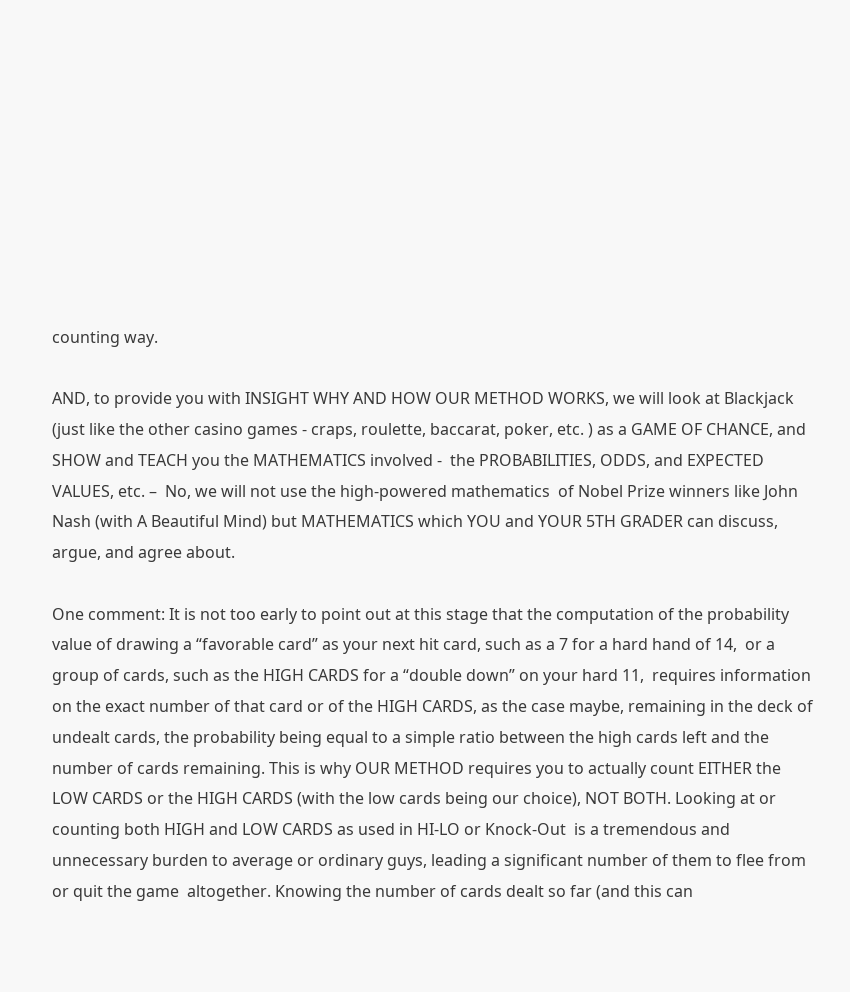counting way.

AND, to provide you with INSIGHT WHY AND HOW OUR METHOD WORKS, we will look at Blackjack (just like the other casino games - craps, roulette, baccarat, poker, etc. ) as a GAME OF CHANCE, and SHOW and TEACH you the MATHEMATICS involved -  the PROBABILITIES, ODDS, and EXPECTED VALUES, etc. –  No, we will not use the high-powered mathematics  of Nobel Prize winners like John Nash (with A Beautiful Mind) but MATHEMATICS which YOU and YOUR 5TH GRADER can discuss, argue, and agree about.

One comment: It is not too early to point out at this stage that the computation of the probability value of drawing a “favorable card” as your next hit card, such as a 7 for a hard hand of 14,  or a group of cards, such as the HIGH CARDS for a “double down” on your hard 11,  requires information on the exact number of that card or of the HIGH CARDS, as the case maybe, remaining in the deck of undealt cards, the probability being equal to a simple ratio between the high cards left and the number of cards remaining. This is why OUR METHOD requires you to actually count EITHER the LOW CARDS or the HIGH CARDS (with the low cards being our choice), NOT BOTH. Looking at or counting both HIGH and LOW CARDS as used in HI-LO or Knock-Out  is a tremendous and unnecessary burden to average or ordinary guys, leading a significant number of them to flee from or quit the game  altogether. Knowing the number of cards dealt so far (and this can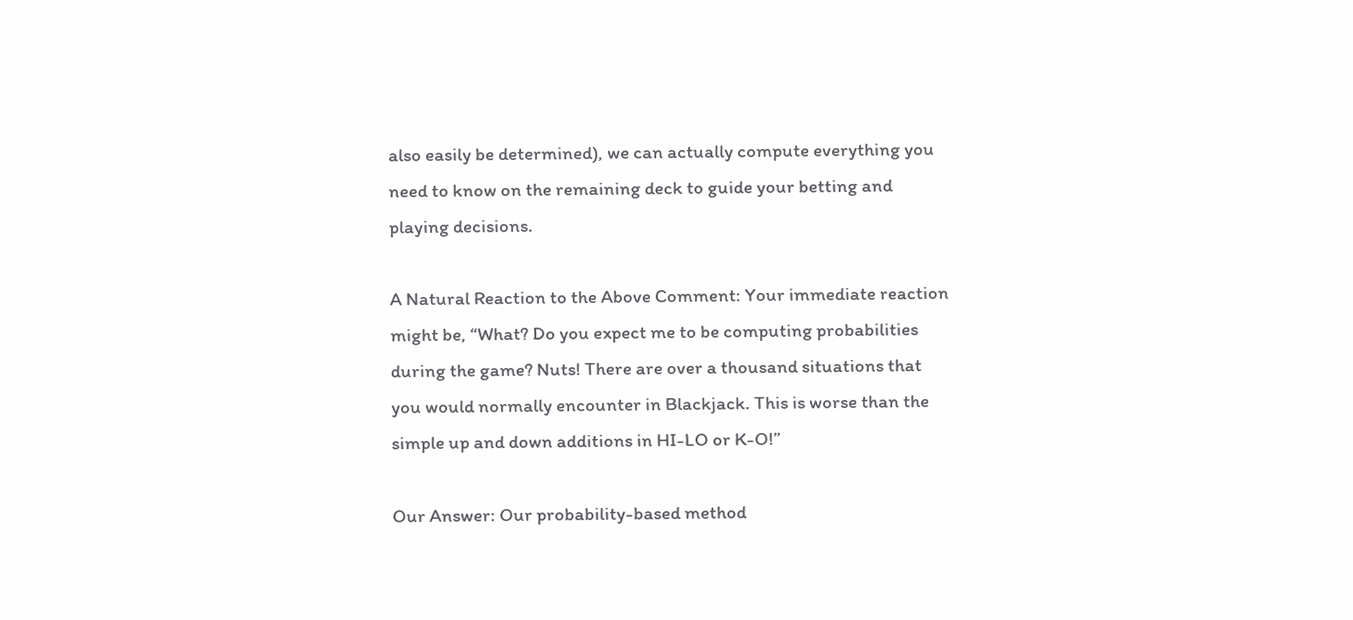also easily be determined), we can actually compute everything you need to know on the remaining deck to guide your betting and playing decisions.

A Natural Reaction to the Above Comment: Your immediate reaction might be, “What? Do you expect me to be computing probabilities during the game? Nuts! There are over a thousand situations that you would normally encounter in Blackjack. This is worse than the simple up and down additions in HI-LO or K-O!”

Our Answer: Our probability-based method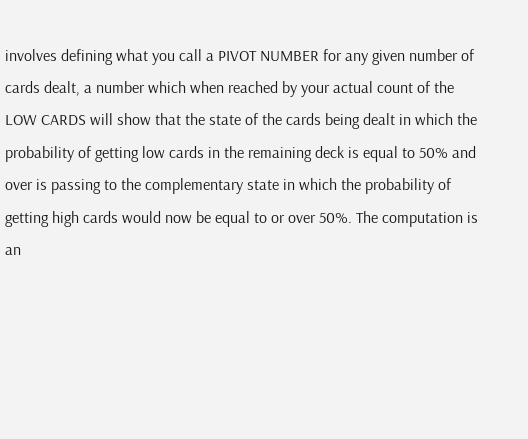involves defining what you call a PIVOT NUMBER for any given number of cards dealt, a number which when reached by your actual count of the LOW CARDS will show that the state of the cards being dealt in which the probability of getting low cards in the remaining deck is equal to 50% and over is passing to the complementary state in which the probability of getting high cards would now be equal to or over 50%. The computation is an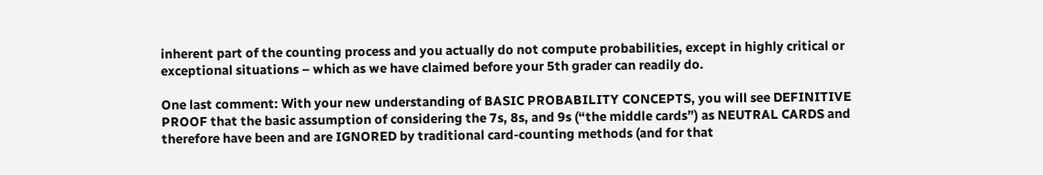inherent part of the counting process and you actually do not compute probabilities, except in highly critical or exceptional situations – which as we have claimed before your 5th grader can readily do.

One last comment: With your new understanding of BASIC PROBABILITY CONCEPTS, you will see DEFINITIVE PROOF that the basic assumption of considering the 7s, 8s, and 9s (“the middle cards”) as NEUTRAL CARDS and therefore have been and are IGNORED by traditional card-counting methods (and for that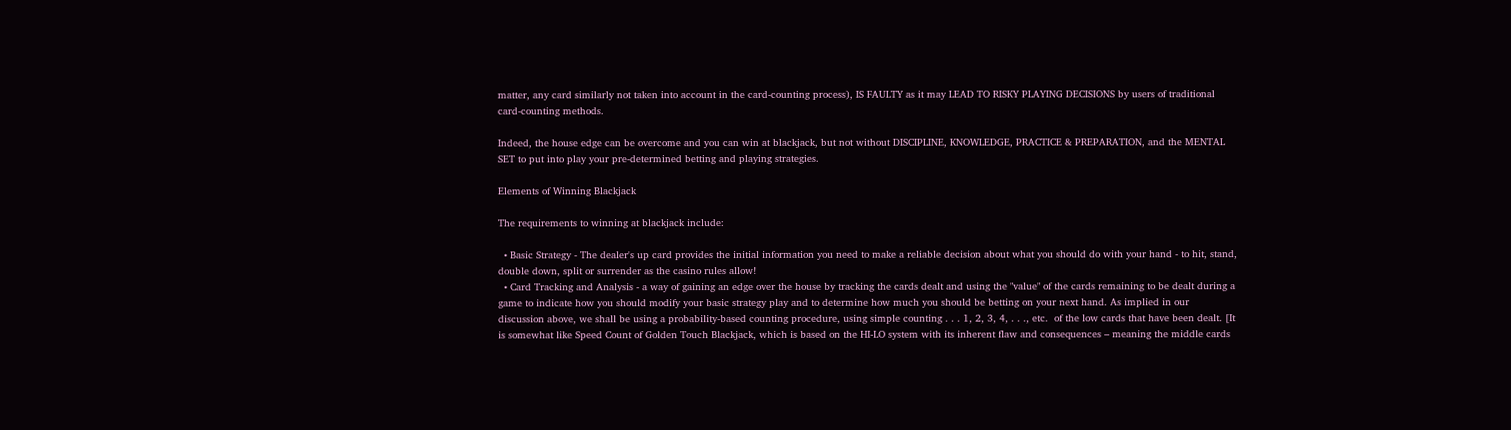matter, any card similarly not taken into account in the card-counting process), IS FAULTY as it may LEAD TO RISKY PLAYING DECISIONS by users of traditional card-counting methods.

Indeed, the house edge can be overcome and you can win at blackjack, but not without DISCIPLINE, KNOWLEDGE, PRACTICE & PREPARATION, and the MENTAL SET to put into play your pre-determined betting and playing strategies.

Elements of Winning Blackjack

The requirements to winning at blackjack include:

  • Basic Strategy - The dealer's up card provides the initial information you need to make a reliable decision about what you should do with your hand - to hit, stand, double down, split or surrender as the casino rules allow!
  • Card Tracking and Analysis - a way of gaining an edge over the house by tracking the cards dealt and using the "value" of the cards remaining to be dealt during a game to indicate how you should modify your basic strategy play and to determine how much you should be betting on your next hand. As implied in our discussion above, we shall be using a probability-based counting procedure, using simple counting . . . 1, 2, 3, 4, . . ., etc.  of the low cards that have been dealt. [It is somewhat like Speed Count of Golden Touch Blackjack, which is based on the HI-LO system with its inherent flaw and consequences – meaning the middle cards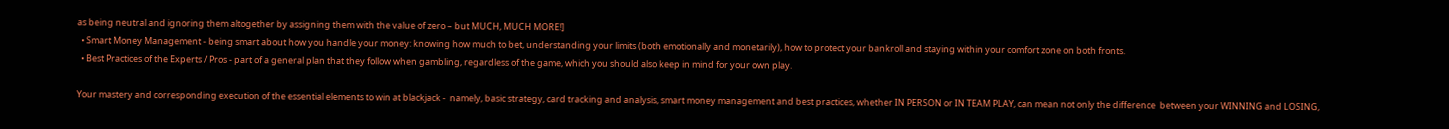as being neutral and ignoring them altogether by assigning them with the value of zero – but MUCH, MUCH MORE!]
  • Smart Money Management - being smart about how you handle your money: knowing how much to bet, understanding your limits (both emotionally and monetarily), how to protect your bankroll and staying within your comfort zone on both fronts.
  • Best Practices of the Experts / Pros - part of a general plan that they follow when gambling, regardless of the game, which you should also keep in mind for your own play.

Your mastery and corresponding execution of the essential elements to win at blackjack -  namely, basic strategy, card tracking and analysis, smart money management and best practices, whether IN PERSON or IN TEAM PLAY, can mean not only the difference  between your WINNING and LOSING,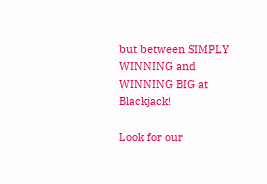but between SIMPLY WINNING and WINNING BIG at Blackjack!

Look for our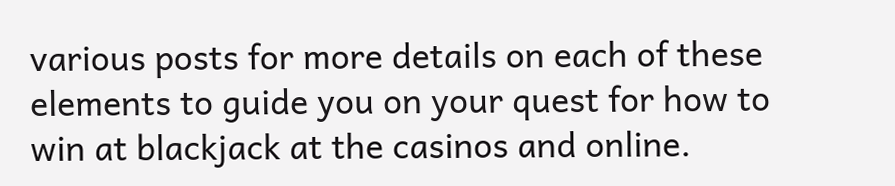various posts for more details on each of these elements to guide you on your quest for how to win at blackjack at the casinos and online.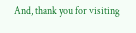And, thank you for visiting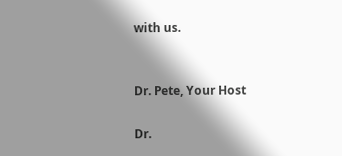with us.


Dr. Pete, Your Host

Dr.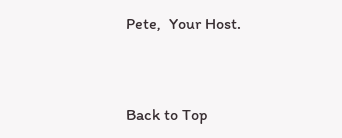Pete,  Your Host.


Back to Top